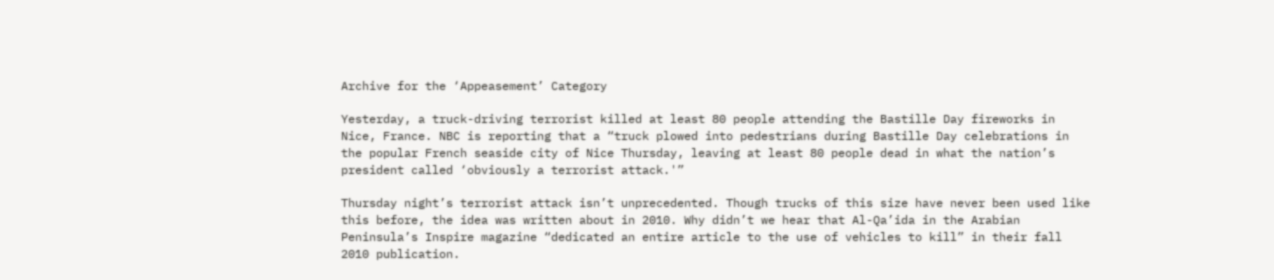Archive for the ‘Appeasement’ Category

Yesterday, a truck-driving terrorist killed at least 80 people attending the Bastille Day fireworks in Nice, France. NBC is reporting that a “truck plowed into pedestrians during Bastille Day celebrations in the popular French seaside city of Nice Thursday, leaving at least 80 people dead in what the nation’s president called ‘obviously a terrorist attack.'”

Thursday night’s terrorist attack isn’t unprecedented. Though trucks of this size have never been used like this before, the idea was written about in 2010. Why didn’t we hear that Al-Qa’ida in the Arabian Peninsula’s Inspire magazine “dedicated an entire article to the use of vehicles to kill” in their fall 2010 publication.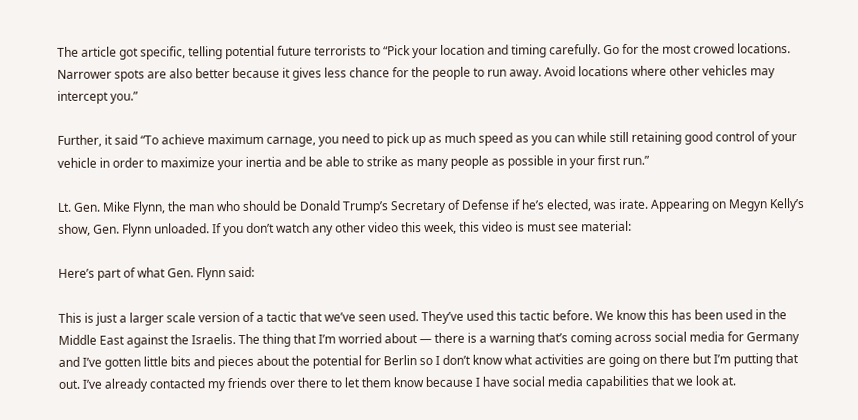The article got specific, telling potential future terrorists to “Pick your location and timing carefully. Go for the most crowed locations. Narrower spots are also better because it gives less chance for the people to run away. Avoid locations where other vehicles may intercept you.”

Further, it said “To achieve maximum carnage, you need to pick up as much speed as you can while still retaining good control of your vehicle in order to maximize your inertia and be able to strike as many people as possible in your first run.”

Lt. Gen. Mike Flynn, the man who should be Donald Trump’s Secretary of Defense if he’s elected, was irate. Appearing on Megyn Kelly’s show, Gen. Flynn unloaded. If you don’t watch any other video this week, this video is must see material:

Here’s part of what Gen. Flynn said:

This is just a larger scale version of a tactic that we’ve seen used. They’ve used this tactic before. We know this has been used in the Middle East against the Israelis. The thing that I’m worried about — there is a warning that’s coming across social media for Germany and I’ve gotten little bits and pieces about the potential for Berlin so I don’t know what activities are going on there but I’m putting that out. I’ve already contacted my friends over there to let them know because I have social media capabilities that we look at.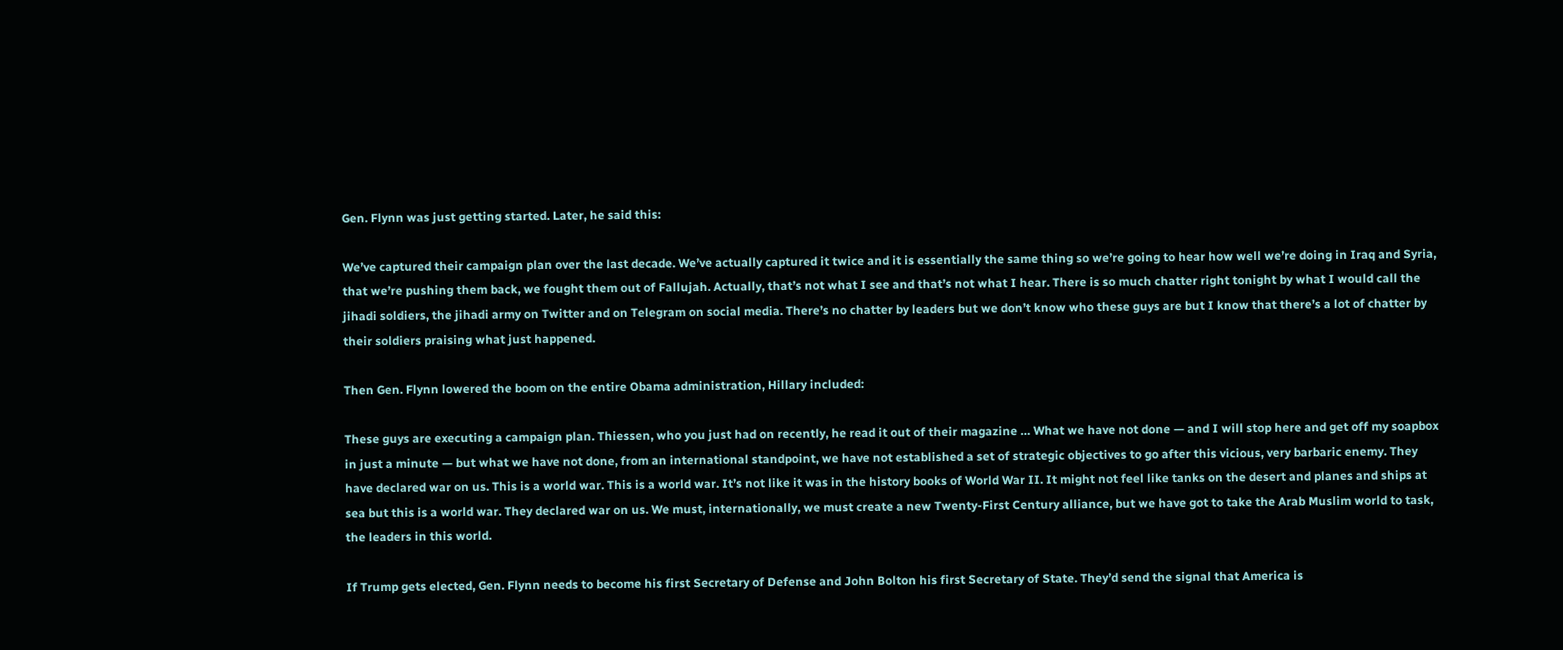Gen. Flynn was just getting started. Later, he said this:

We’ve captured their campaign plan over the last decade. We’ve actually captured it twice and it is essentially the same thing so we’re going to hear how well we’re doing in Iraq and Syria, that we’re pushing them back, we fought them out of Fallujah. Actually, that’s not what I see and that’s not what I hear. There is so much chatter right tonight by what I would call the jihadi soldiers, the jihadi army on Twitter and on Telegram on social media. There’s no chatter by leaders but we don’t know who these guys are but I know that there’s a lot of chatter by their soldiers praising what just happened.

Then Gen. Flynn lowered the boom on the entire Obama administration, Hillary included:

These guys are executing a campaign plan. Thiessen, who you just had on recently, he read it out of their magazine … What we have not done — and I will stop here and get off my soapbox in just a minute — but what we have not done, from an international standpoint, we have not established a set of strategic objectives to go after this vicious, very barbaric enemy. They have declared war on us. This is a world war. This is a world war. It’s not like it was in the history books of World War II. It might not feel like tanks on the desert and planes and ships at sea but this is a world war. They declared war on us. We must, internationally, we must create a new Twenty-First Century alliance, but we have got to take the Arab Muslim world to task, the leaders in this world.

If Trump gets elected, Gen. Flynn needs to become his first Secretary of Defense and John Bolton his first Secretary of State. They’d send the signal that America is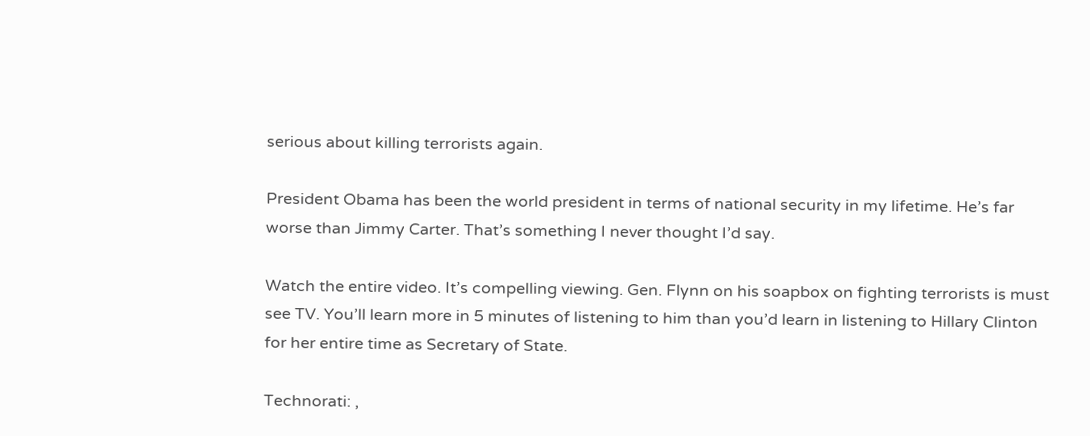serious about killing terrorists again.

President Obama has been the world president in terms of national security in my lifetime. He’s far worse than Jimmy Carter. That’s something I never thought I’d say.

Watch the entire video. It’s compelling viewing. Gen. Flynn on his soapbox on fighting terrorists is must see TV. You’ll learn more in 5 minutes of listening to him than you’d learn in listening to Hillary Clinton for her entire time as Secretary of State.

Technorati: ,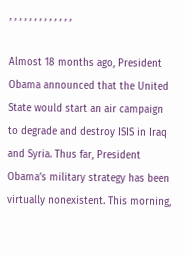, , , , , , , , , , , , ,

Almost 18 months ago, President Obama announced that the United State would start an air campaign to degrade and destroy ISIS in Iraq and Syria. Thus far, President Obama’s military strategy has been virtually nonexistent. This morning,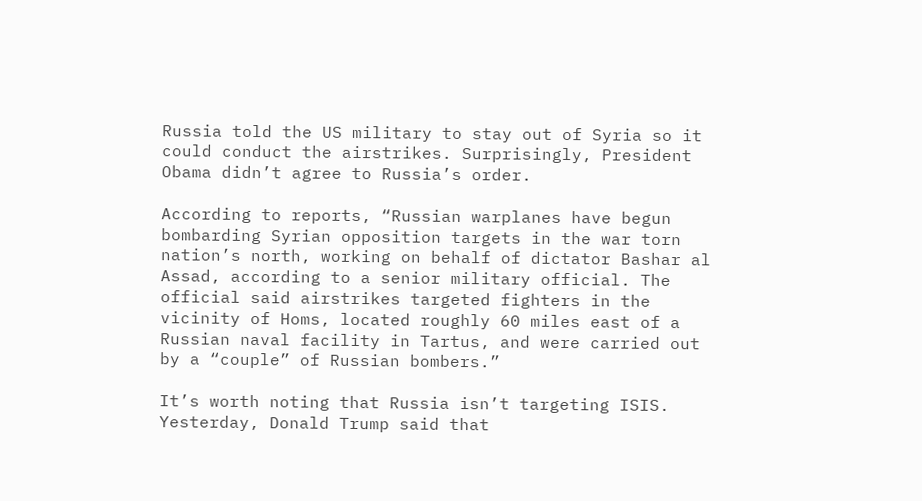Russia told the US military to stay out of Syria so it could conduct the airstrikes. Surprisingly, President Obama didn’t agree to Russia’s order.

According to reports, “Russian warplanes have begun bombarding Syrian opposition targets in the war torn nation’s north, working on behalf of dictator Bashar al Assad, according to a senior military official. The official said airstrikes targeted fighters in the vicinity of Homs, located roughly 60 miles east of a Russian naval facility in Tartus, and were carried out by a “couple” of Russian bombers.”

It’s worth noting that Russia isn’t targeting ISIS. Yesterday, Donald Trump said that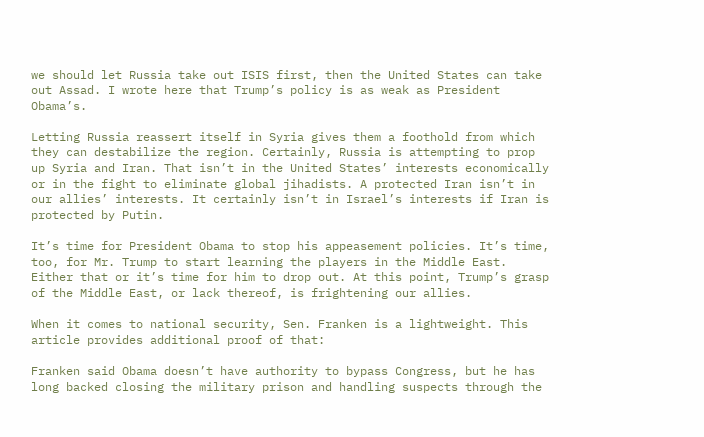we should let Russia take out ISIS first, then the United States can take out Assad. I wrote here that Trump’s policy is as weak as President Obama’s.

Letting Russia reassert itself in Syria gives them a foothold from which they can destabilize the region. Certainly, Russia is attempting to prop up Syria and Iran. That isn’t in the United States’ interests economically or in the fight to eliminate global jihadists. A protected Iran isn’t in our allies’ interests. It certainly isn’t in Israel’s interests if Iran is protected by Putin.

It’s time for President Obama to stop his appeasement policies. It’s time, too, for Mr. Trump to start learning the players in the Middle East. Either that or it’s time for him to drop out. At this point, Trump’s grasp of the Middle East, or lack thereof, is frightening our allies.

When it comes to national security, Sen. Franken is a lightweight. This article provides additional proof of that:

Franken said Obama doesn’t have authority to bypass Congress, but he has long backed closing the military prison and handling suspects through the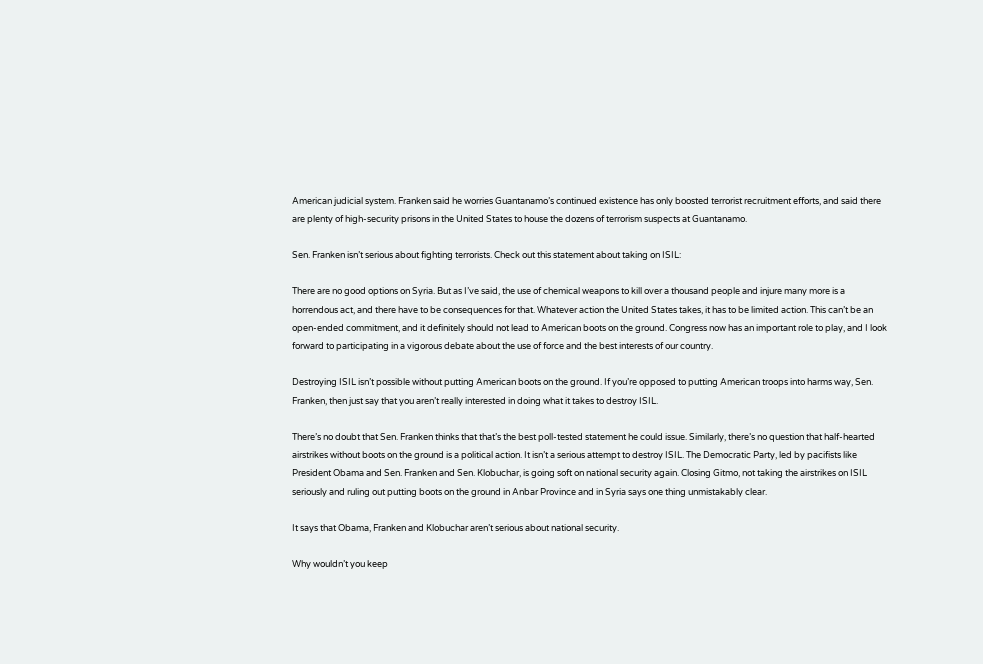American judicial system. Franken said he worries Guantanamo’s continued existence has only boosted terrorist recruitment efforts, and said there are plenty of high-security prisons in the United States to house the dozens of terrorism suspects at Guantanamo.

Sen. Franken isn’t serious about fighting terrorists. Check out this statement about taking on ISIL:

There are no good options on Syria. But as I’ve said, the use of chemical weapons to kill over a thousand people and injure many more is a horrendous act, and there have to be consequences for that. Whatever action the United States takes, it has to be limited action. This can’t be an open-ended commitment, and it definitely should not lead to American boots on the ground. Congress now has an important role to play, and I look forward to participating in a vigorous debate about the use of force and the best interests of our country.

Destroying ISIL isn’t possible without putting American boots on the ground. If you’re opposed to putting American troops into harms way, Sen. Franken, then just say that you aren’t really interested in doing what it takes to destroy ISIL.

There’s no doubt that Sen. Franken thinks that that’s the best poll-tested statement he could issue. Similarly, there’s no question that half-hearted airstrikes without boots on the ground is a political action. It isn’t a serious attempt to destroy ISIL. The Democratic Party, led by pacifists like President Obama and Sen. Franken and Sen. Klobuchar, is going soft on national security again. Closing Gitmo, not taking the airstrikes on ISIL seriously and ruling out putting boots on the ground in Anbar Province and in Syria says one thing unmistakably clear.

It says that Obama, Franken and Klobuchar aren’t serious about national security.

Why wouldn’t you keep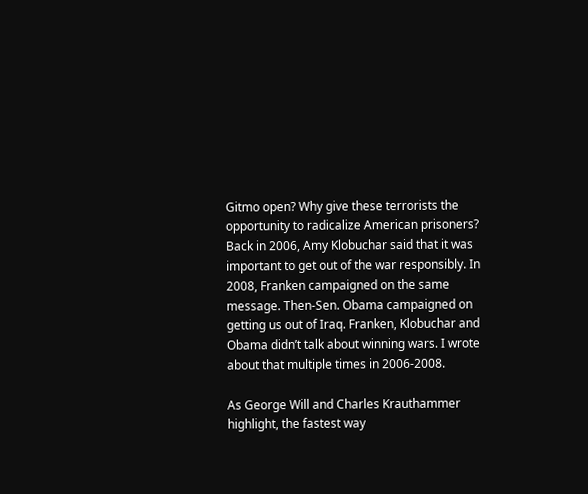Gitmo open? Why give these terrorists the opportunity to radicalize American prisoners? Back in 2006, Amy Klobuchar said that it was important to get out of the war responsibly. In 2008, Franken campaigned on the same message. Then-Sen. Obama campaigned on getting us out of Iraq. Franken, Klobuchar and Obama didn’t talk about winning wars. I wrote about that multiple times in 2006-2008.

As George Will and Charles Krauthammer highlight, the fastest way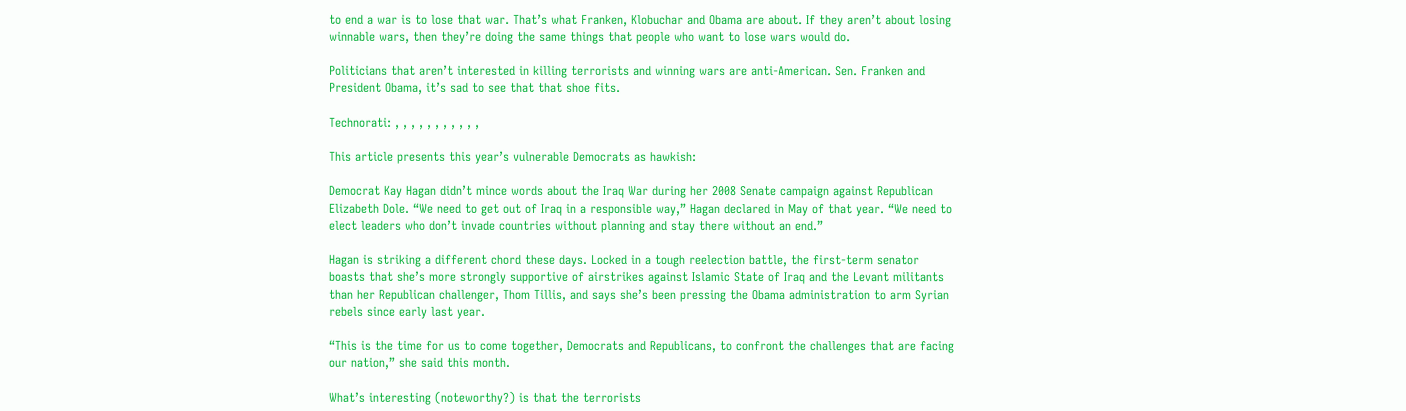to end a war is to lose that war. That’s what Franken, Klobuchar and Obama are about. If they aren’t about losing winnable wars, then they’re doing the same things that people who want to lose wars would do.

Politicians that aren’t interested in killing terrorists and winning wars are anti-American. Sen. Franken and President Obama, it’s sad to see that that shoe fits.

Technorati: , , , , , , , , , , ,

This article presents this year’s vulnerable Democrats as hawkish:

Democrat Kay Hagan didn’t mince words about the Iraq War during her 2008 Senate campaign against Republican Elizabeth Dole. “We need to get out of Iraq in a responsible way,” Hagan declared in May of that year. “We need to elect leaders who don’t invade countries without planning and stay there without an end.”

Hagan is striking a different chord these days. Locked in a tough reelection battle, the first-term senator boasts that she’s more strongly supportive of airstrikes against Islamic State of Iraq and the Levant militants than her Republican challenger, Thom Tillis, and says she’s been pressing the Obama administration to arm Syrian rebels since early last year.

“This is the time for us to come together, Democrats and Republicans, to confront the challenges that are facing our nation,” she said this month.

What’s interesting (noteworthy?) is that the terrorists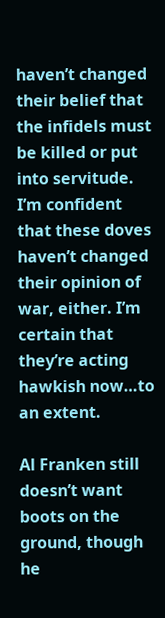haven’t changed their belief that the infidels must be killed or put into servitude. I’m confident that these doves haven’t changed their opinion of war, either. I’m certain that they’re acting hawkish now…to an extent.

Al Franken still doesn’t want boots on the ground, though he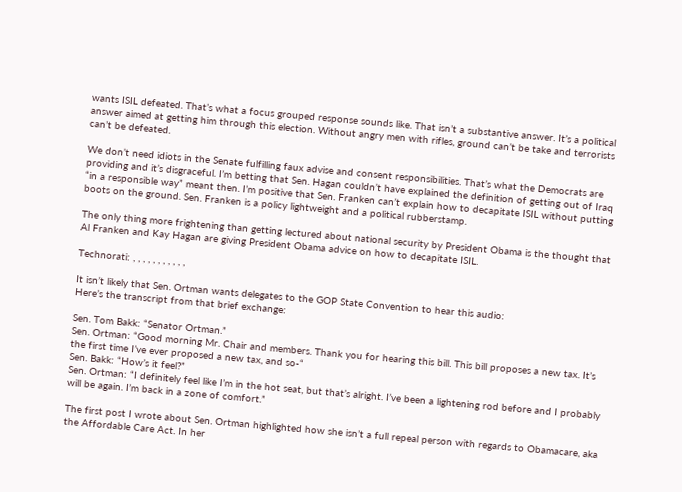wants ISIL defeated. That’s what a focus grouped response sounds like. That isn’t a substantive answer. It’s a political answer aimed at getting him through this election. Without angry men with rifles, ground can’t be take and terrorists can’t be defeated.

We don’t need idiots in the Senate fulfilling faux advise and consent responsibilities. That’s what the Democrats are providing and it’s disgraceful. I’m betting that Sen. Hagan couldn’t have explained the definition of getting out of Iraq “in a responsible way” meant then. I’m positive that Sen. Franken can’t explain how to decapitate ISIL without putting boots on the ground. Sen. Franken is a policy lightweight and a political rubberstamp.

The only thing more frightening than getting lectured about national security by President Obama is the thought that Al Franken and Kay Hagan are giving President Obama advice on how to decapitate ISIL.

Technorati: , , , , , , , , , , ,

It isn’t likely that Sen. Ortman wants delegates to the GOP State Convention to hear this audio:
Here’s the transcript from that brief exchange:

Sen. Tom Bakk: “Senator Ortman.”
Sen. Ortman: “Good morning Mr. Chair and members. Thank you for hearing this bill. This bill proposes a new tax. It’s the first time I’ve ever proposed a new tax, and so-“
Sen. Bakk: “How’s it feel?”
Sen. Ortman: “I definitely feel like I’m in the hot seat, but that’s alright. I’ve been a lightening rod before and I probably will be again. I’m back in a zone of comfort.”

The first post I wrote about Sen. Ortman highlighted how she isn’t a full repeal person with regards to Obamacare, aka the Affordable Care Act. In her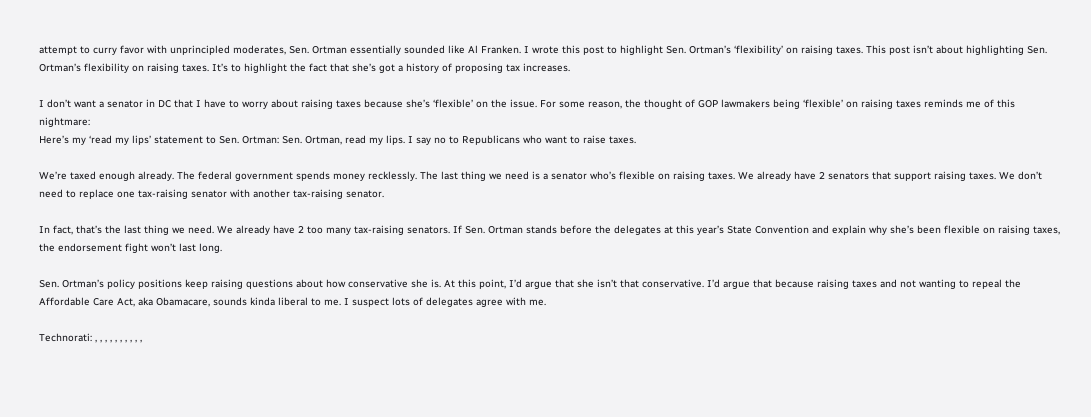attempt to curry favor with unprincipled moderates, Sen. Ortman essentially sounded like Al Franken. I wrote this post to highlight Sen. Ortman’s ‘flexibility’ on raising taxes. This post isn’t about highlighting Sen. Ortman’s flexibility on raising taxes. It’s to highlight the fact that she’s got a history of proposing tax increases.

I don’t want a senator in DC that I have to worry about raising taxes because she’s ‘flexible’ on the issue. For some reason, the thought of GOP lawmakers being ‘flexible’ on raising taxes reminds me of this nightmare:
Here’s my ‘read my lips’ statement to Sen. Ortman: Sen. Ortman, read my lips. I say no to Republicans who want to raise taxes.

We’re taxed enough already. The federal government spends money recklessly. The last thing we need is a senator who’s flexible on raising taxes. We already have 2 senators that support raising taxes. We don’t need to replace one tax-raising senator with another tax-raising senator.

In fact, that’s the last thing we need. We already have 2 too many tax-raising senators. If Sen. Ortman stands before the delegates at this year’s State Convention and explain why she’s been flexible on raising taxes, the endorsement fight won’t last long.

Sen. Ortman’s policy positions keep raising questions about how conservative she is. At this point, I’d argue that she isn’t that conservative. I’d argue that because raising taxes and not wanting to repeal the Affordable Care Act, aka Obamacare, sounds kinda liberal to me. I suspect lots of delegates agree with me.

Technorati: , , , , , , , , , ,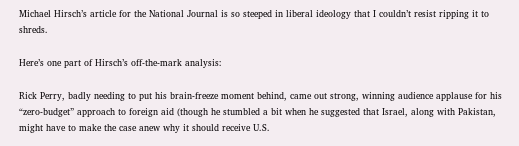Michael Hirsch’s article for the National Journal is so steeped in liberal ideology that I couldn’t resist ripping it to shreds.

Here’s one part of Hirsch’s off-the-mark analysis:

Rick Perry, badly needing to put his brain-freeze moment behind, came out strong, winning audience applause for his “zero-budget” approach to foreign aid (though he stumbled a bit when he suggested that Israel, along with Pakistan, might have to make the case anew why it should receive U.S.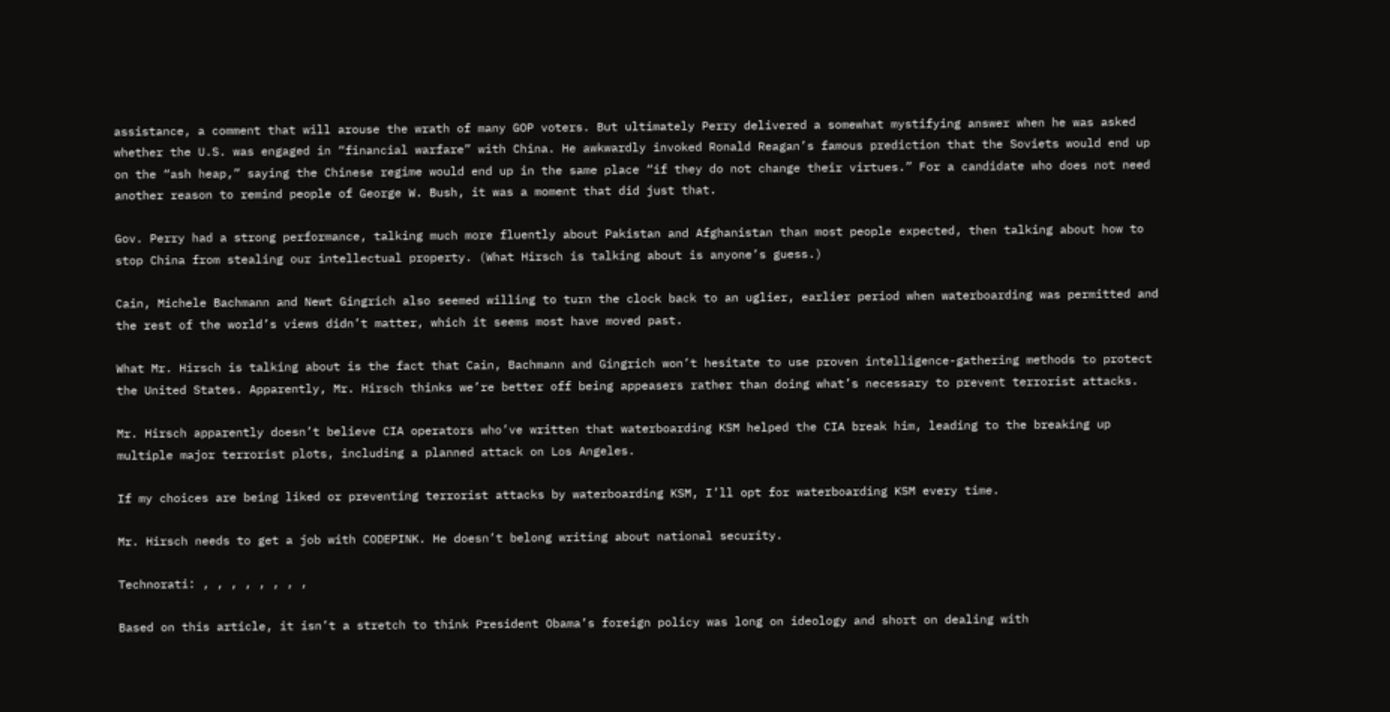assistance, a comment that will arouse the wrath of many GOP voters. But ultimately Perry delivered a somewhat mystifying answer when he was asked whether the U.S. was engaged in “financial warfare” with China. He awkwardly invoked Ronald Reagan’s famous prediction that the Soviets would end up on the “ash heap,” saying the Chinese regime would end up in the same place “if they do not change their virtues.” For a candidate who does not need another reason to remind people of George W. Bush, it was a moment that did just that.

Gov. Perry had a strong performance, talking much more fluently about Pakistan and Afghanistan than most people expected, then talking about how to stop China from stealing our intellectual property. (What Hirsch is talking about is anyone’s guess.)

Cain, Michele Bachmann and Newt Gingrich also seemed willing to turn the clock back to an uglier, earlier period when waterboarding was permitted and the rest of the world’s views didn’t matter, which it seems most have moved past.

What Mr. Hirsch is talking about is the fact that Cain, Bachmann and Gingrich won’t hesitate to use proven intelligence-gathering methods to protect the United States. Apparently, Mr. Hirsch thinks we’re better off being appeasers rather than doing what’s necessary to prevent terrorist attacks.

Mr. Hirsch apparently doesn’t believe CIA operators who’ve written that waterboarding KSM helped the CIA break him, leading to the breaking up multiple major terrorist plots, including a planned attack on Los Angeles.

If my choices are being liked or preventing terrorist attacks by waterboarding KSM, I’ll opt for waterboarding KSM every time.

Mr. Hirsch needs to get a job with CODEPINK. He doesn’t belong writing about national security.

Technorati: , , , , , , , ,

Based on this article, it isn’t a stretch to think President Obama’s foreign policy was long on ideology and short on dealing with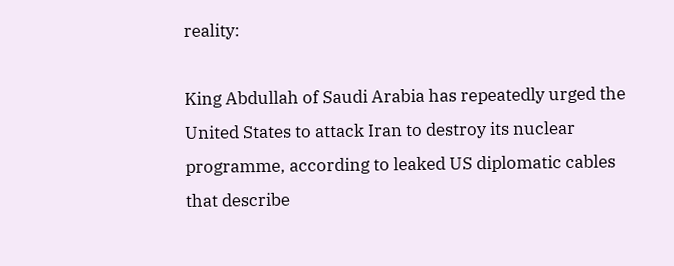reality:

King Abdullah of Saudi Arabia has repeatedly urged the United States to attack Iran to destroy its nuclear programme, according to leaked US diplomatic cables that describe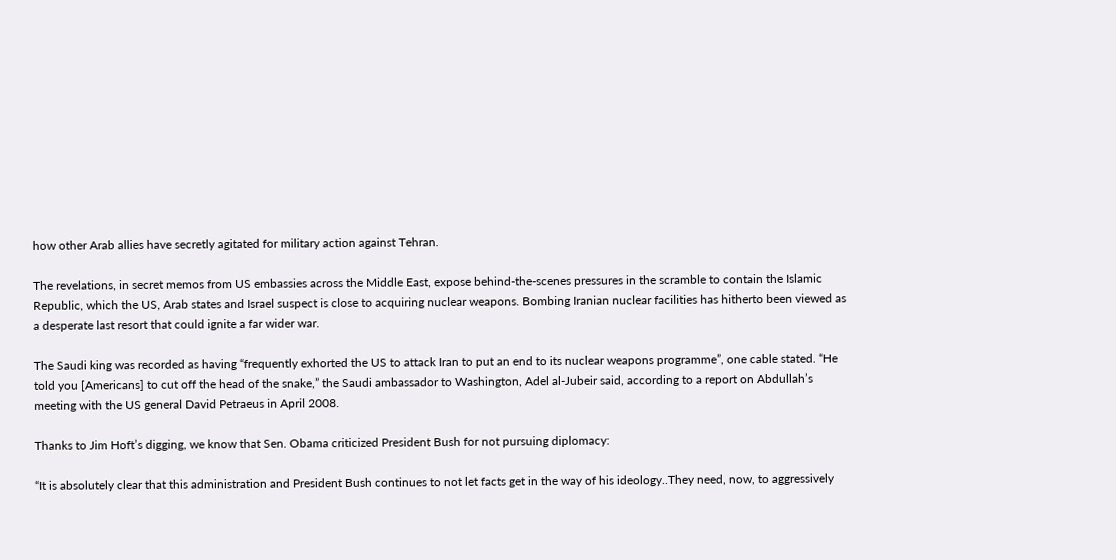how other Arab allies have secretly agitated for military action against Tehran.

The revelations, in secret memos from US embassies across the Middle East, expose behind-the-scenes pressures in the scramble to contain the Islamic Republic, which the US, Arab states and Israel suspect is close to acquiring nuclear weapons. Bombing Iranian nuclear facilities has hitherto been viewed as a desperate last resort that could ignite a far wider war.

The Saudi king was recorded as having “frequently exhorted the US to attack Iran to put an end to its nuclear weapons programme”, one cable stated. “He told you [Americans] to cut off the head of the snake,” the Saudi ambassador to Washington, Adel al-Jubeir said, according to a report on Abdullah’s meeting with the US general David Petraeus in April 2008.

Thanks to Jim Hoft’s digging, we know that Sen. Obama criticized President Bush for not pursuing diplomacy:

“It is absolutely clear that this administration and President Bush continues to not let facts get in the way of his ideology..They need, now, to aggressively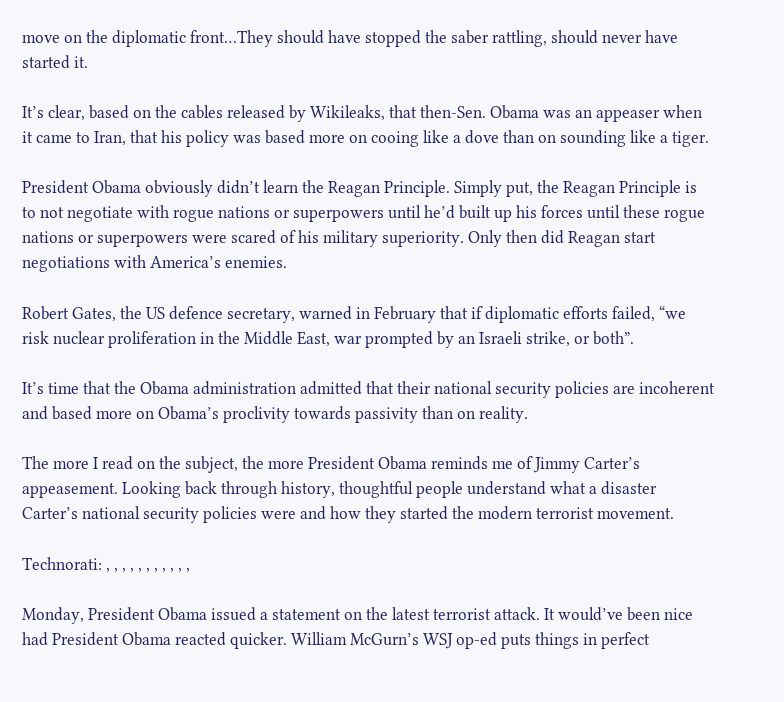move on the diplomatic front…They should have stopped the saber rattling, should never have started it.

It’s clear, based on the cables released by Wikileaks, that then-Sen. Obama was an appeaser when it came to Iran, that his policy was based more on cooing like a dove than on sounding like a tiger.

President Obama obviously didn’t learn the Reagan Principle. Simply put, the Reagan Principle is to not negotiate with rogue nations or superpowers until he’d built up his forces until these rogue nations or superpowers were scared of his military superiority. Only then did Reagan start negotiations with America’s enemies.

Robert Gates, the US defence secretary, warned in February that if diplomatic efforts failed, “we risk nuclear proliferation in the Middle East, war prompted by an Israeli strike, or both”.

It’s time that the Obama administration admitted that their national security policies are incoherent and based more on Obama’s proclivity towards passivity than on reality.

The more I read on the subject, the more President Obama reminds me of Jimmy Carter’s appeasement. Looking back through history, thoughtful people understand what a disaster Carter’s national security policies were and how they started the modern terrorist movement.

Technorati: , , , , , , , , , , ,

Monday, President Obama issued a statement on the latest terrorist attack. It would’ve been nice had President Obama reacted quicker. William McGurn’s WSJ op-ed puts things in perfect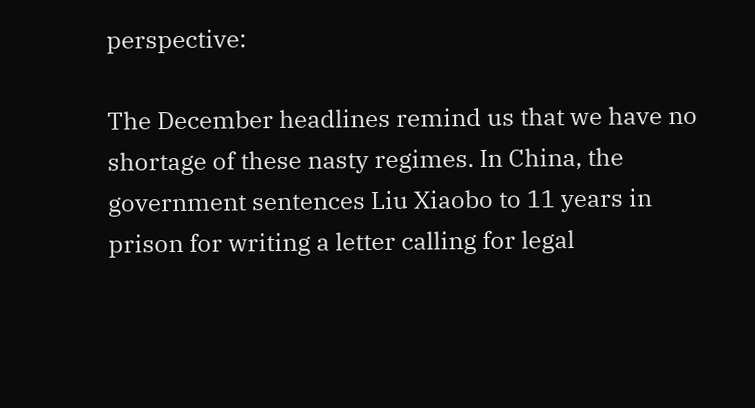perspective:

The December headlines remind us that we have no shortage of these nasty regimes. In China, the government sentences Liu Xiaobo to 11 years in prison for writing a letter calling for legal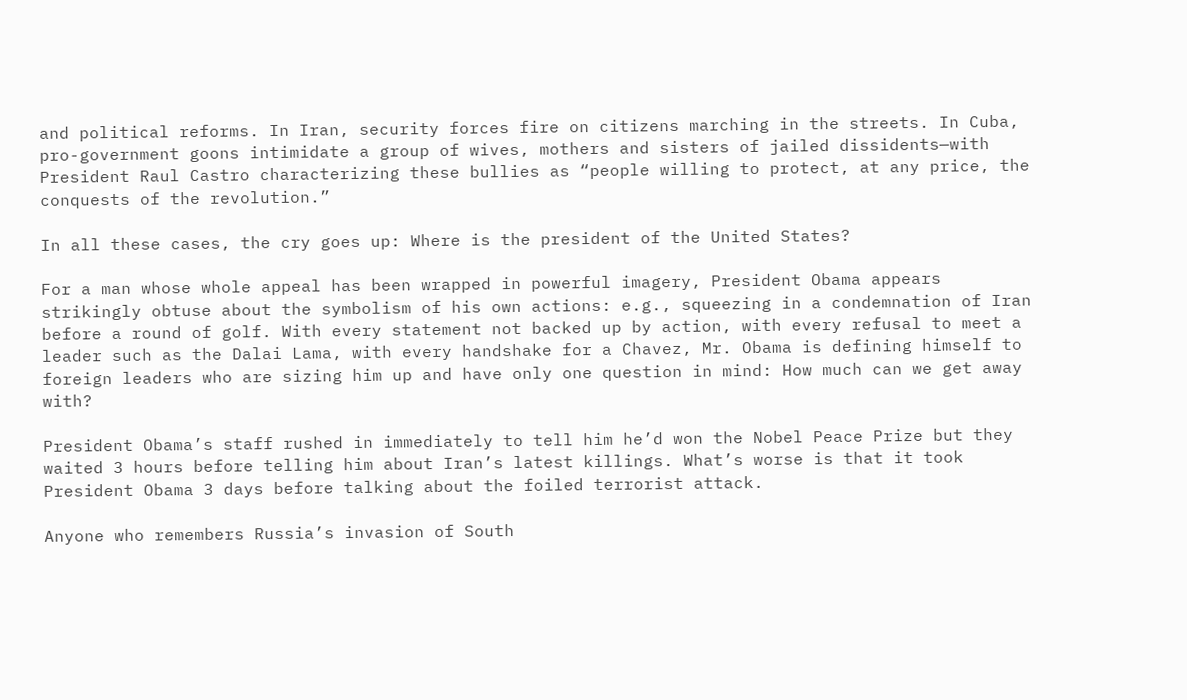and political reforms. In Iran, security forces fire on citizens marching in the streets. In Cuba, pro-government goons intimidate a group of wives, mothers and sisters of jailed dissidents—with President Raul Castro characterizing these bullies as “people willing to protect, at any price, the conquests of the revolution.”

In all these cases, the cry goes up: Where is the president of the United States?

For a man whose whole appeal has been wrapped in powerful imagery, President Obama appears strikingly obtuse about the symbolism of his own actions: e.g., squeezing in a condemnation of Iran before a round of golf. With every statement not backed up by action, with every refusal to meet a leader such as the Dalai Lama, with every handshake for a Chavez, Mr. Obama is defining himself to foreign leaders who are sizing him up and have only one question in mind: How much can we get away with?

President Obama’s staff rushed in immediately to tell him he’d won the Nobel Peace Prize but they waited 3 hours before telling him about Iran’s latest killings. What’s worse is that it took President Obama 3 days before talking about the foiled terrorist attack.

Anyone who remembers Russia’s invasion of South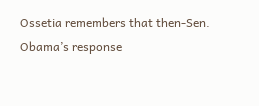Ossetia remembers that then-Sen. Obama’s response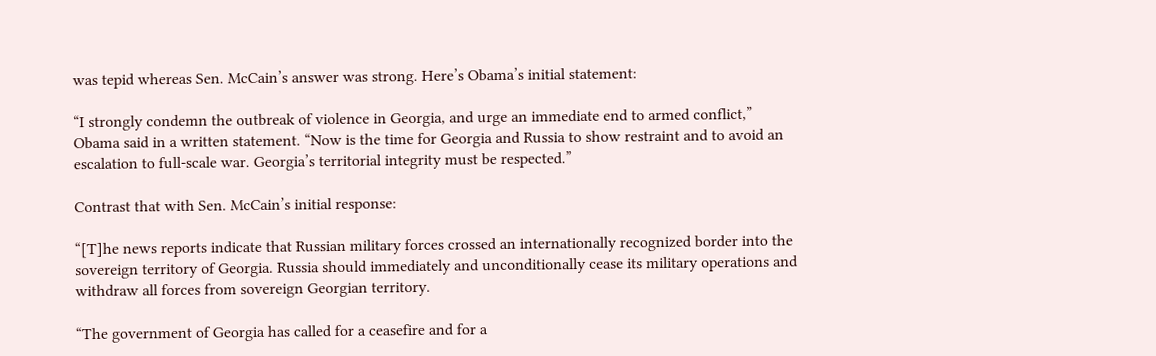was tepid whereas Sen. McCain’s answer was strong. Here’s Obama’s initial statement:

“I strongly condemn the outbreak of violence in Georgia, and urge an immediate end to armed conflict,” Obama said in a written statement. “Now is the time for Georgia and Russia to show restraint and to avoid an escalation to full-scale war. Georgia’s territorial integrity must be respected.”

Contrast that with Sen. McCain’s initial response:

“[T]he news reports indicate that Russian military forces crossed an internationally recognized border into the sovereign territory of Georgia. Russia should immediately and unconditionally cease its military operations and withdraw all forces from sovereign Georgian territory.

“The government of Georgia has called for a ceasefire and for a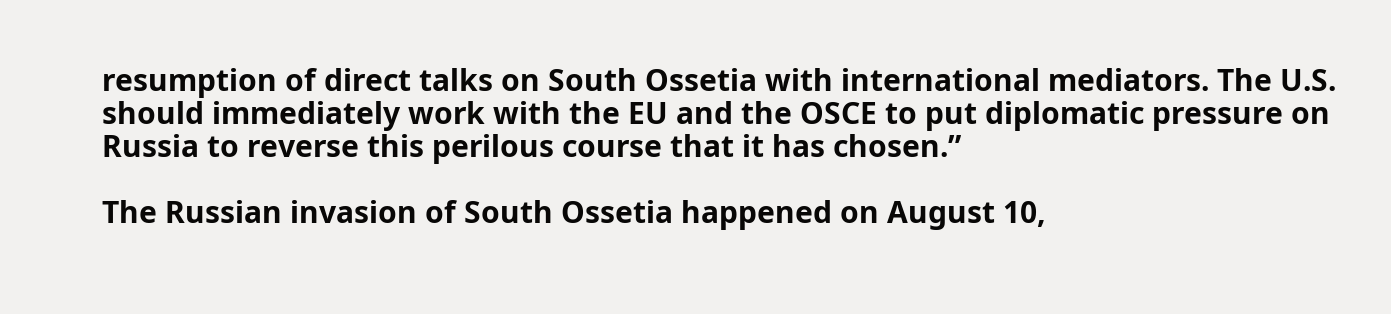resumption of direct talks on South Ossetia with international mediators. The U.S. should immediately work with the EU and the OSCE to put diplomatic pressure on Russia to reverse this perilous course that it has chosen.”

The Russian invasion of South Ossetia happened on August 10,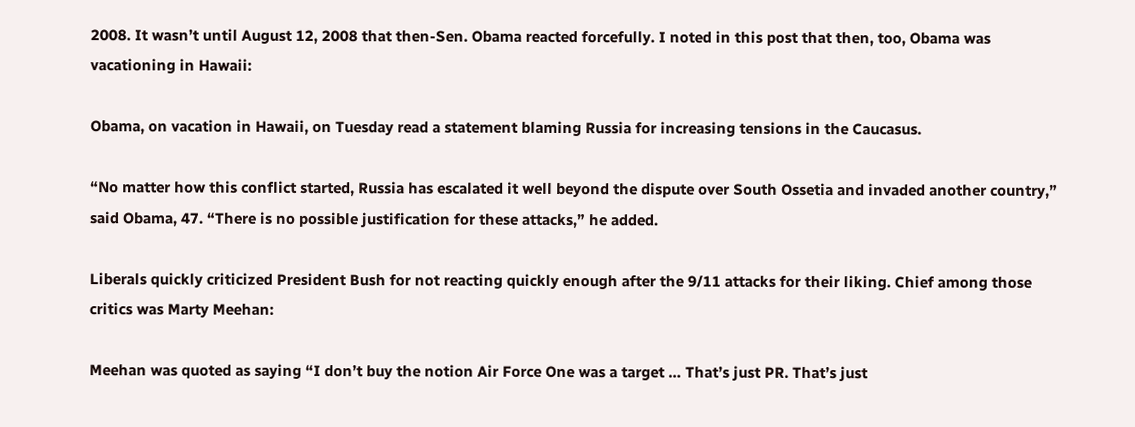2008. It wasn’t until August 12, 2008 that then-Sen. Obama reacted forcefully. I noted in this post that then, too, Obama was vacationing in Hawaii:

Obama, on vacation in Hawaii, on Tuesday read a statement blaming Russia for increasing tensions in the Caucasus.

“No matter how this conflict started, Russia has escalated it well beyond the dispute over South Ossetia and invaded another country,” said Obama, 47. “There is no possible justification for these attacks,” he added.

Liberals quickly criticized President Bush for not reacting quickly enough after the 9/11 attacks for their liking. Chief among those critics was Marty Meehan:

Meehan was quoted as saying “I don’t buy the notion Air Force One was a target … That’s just PR. That’s just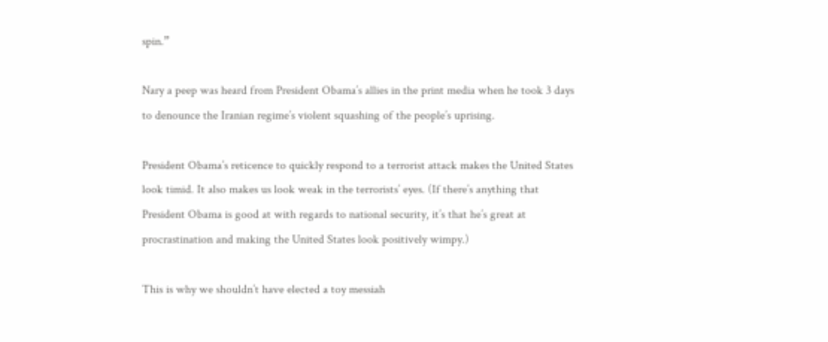spin.”

Nary a peep was heard from President Obama’s allies in the print media when he took 3 days to denounce the Iranian regime’s violent squashing of the people’s uprising.

President Obama’s reticence to quickly respond to a terrorist attack makes the United States look timid. It also makes us look weak in the terrorists’ eyes. (If there’s anything that President Obama is good at with regards to national security, it’s that he’s great at procrastination and making the United States look positively wimpy.)

This is why we shouldn’t have elected a toy messiah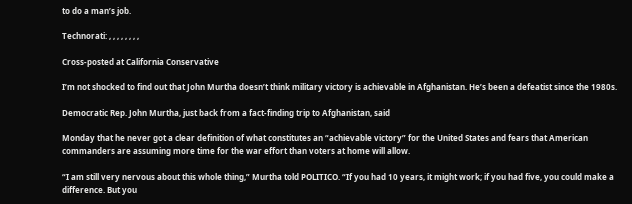to do a man’s job.

Technorati: , , , , , , , ,

Cross-posted at California Conservative

I’m not shocked to find out that John Murtha doesn’t think military victory is achievable in Afghanistan. He’s been a defeatist since the 1980s.

Democratic Rep. John Murtha, just back from a fact-finding trip to Afghanistan, said

Monday that he never got a clear definition of what constitutes an “achievable victory” for the United States and fears that American commanders are assuming more time for the war effort than voters at home will allow.

“I am still very nervous about this whole thing,” Murtha told POLITICO. “If you had 10 years, it might work; if you had five, you could make a difference. But you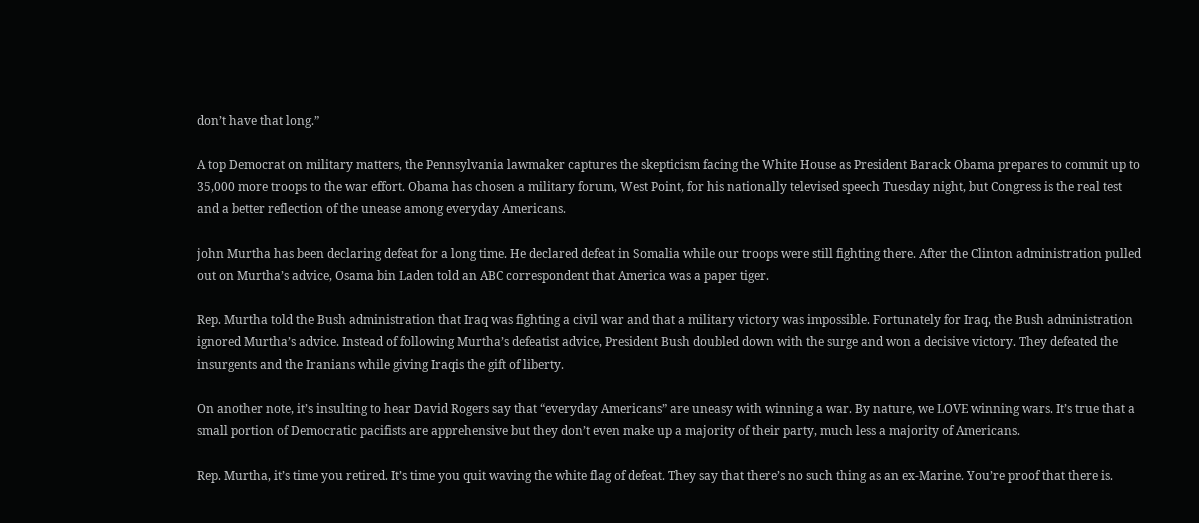don’t have that long.”

A top Democrat on military matters, the Pennsylvania lawmaker captures the skepticism facing the White House as President Barack Obama prepares to commit up to 35,000 more troops to the war effort. Obama has chosen a military forum, West Point, for his nationally televised speech Tuesday night, but Congress is the real test and a better reflection of the unease among everyday Americans.

john Murtha has been declaring defeat for a long time. He declared defeat in Somalia while our troops were still fighting there. After the Clinton administration pulled out on Murtha’s advice, Osama bin Laden told an ABC correspondent that America was a paper tiger.

Rep. Murtha told the Bush administration that Iraq was fighting a civil war and that a military victory was impossible. Fortunately for Iraq, the Bush administration ignored Murtha’s advice. Instead of following Murtha’s defeatist advice, President Bush doubled down with the surge and won a decisive victory. They defeated the insurgents and the Iranians while giving Iraqis the gift of liberty.

On another note, it’s insulting to hear David Rogers say that “everyday Americans” are uneasy with winning a war. By nature, we LOVE winning wars. It’s true that a small portion of Democratic pacifists are apprehensive but they don’t even make up a majority of their party, much less a majority of Americans.

Rep. Murtha, it’s time you retired. It’s time you quit waving the white flag of defeat. They say that there’s no such thing as an ex-Marine. You’re proof that there is.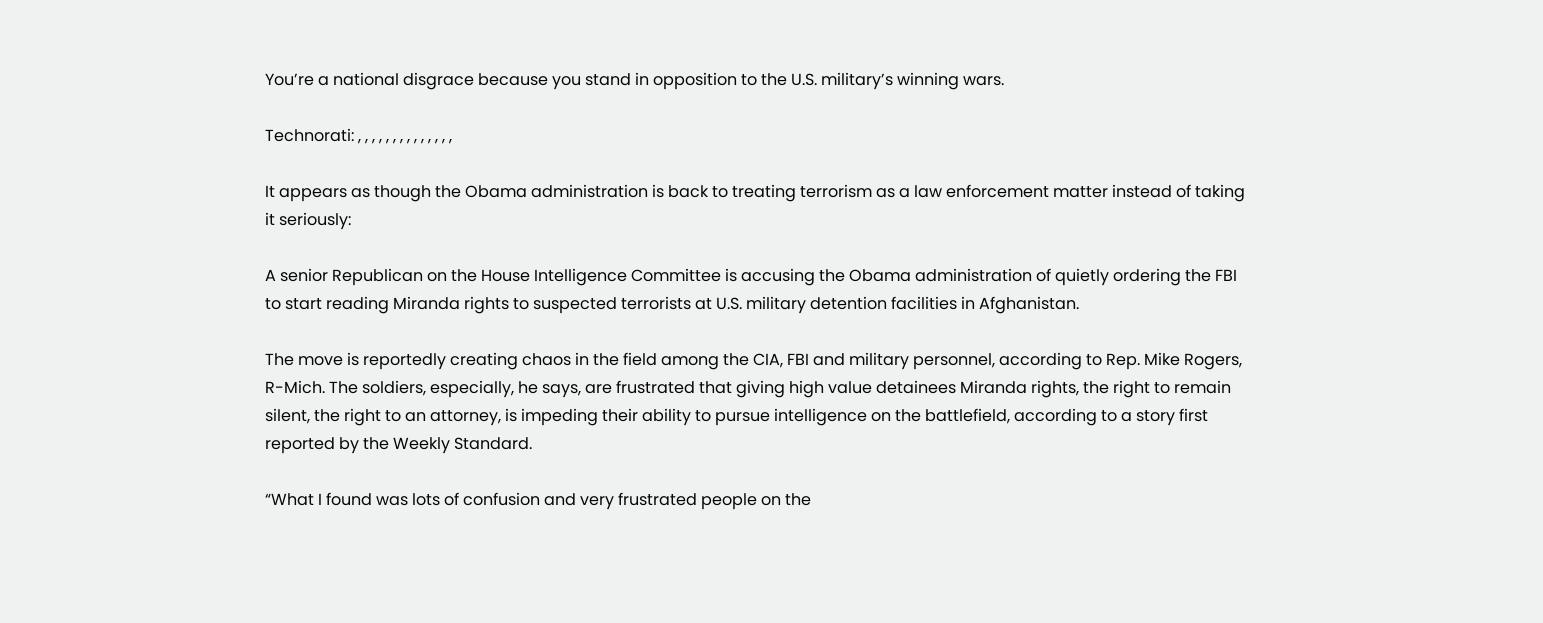You’re a national disgrace because you stand in opposition to the U.S. military’s winning wars.

Technorati: , , , , , , , , , , , , , ,

It appears as though the Obama administration is back to treating terrorism as a law enforcement matter instead of taking it seriously:

A senior Republican on the House Intelligence Committee is accusing the Obama administration of quietly ordering the FBI to start reading Miranda rights to suspected terrorists at U.S. military detention facilities in Afghanistan.

The move is reportedly creating chaos in the field among the CIA, FBI and military personnel, according to Rep. Mike Rogers, R-Mich. The soldiers, especially, he says, are frustrated that giving high value detainees Miranda rights, the right to remain silent, the right to an attorney, is impeding their ability to pursue intelligence on the battlefield, according to a story first reported by the Weekly Standard.

“What I found was lots of confusion and very frustrated people on the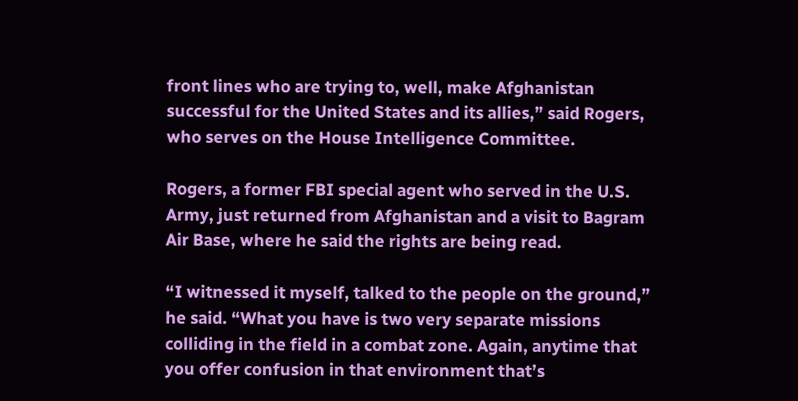front lines who are trying to, well, make Afghanistan successful for the United States and its allies,” said Rogers, who serves on the House Intelligence Committee.

Rogers, a former FBI special agent who served in the U.S. Army, just returned from Afghanistan and a visit to Bagram Air Base, where he said the rights are being read.

“I witnessed it myself, talked to the people on the ground,” he said. “What you have is two very separate missions colliding in the field in a combat zone. Again, anytime that you offer confusion in that environment that’s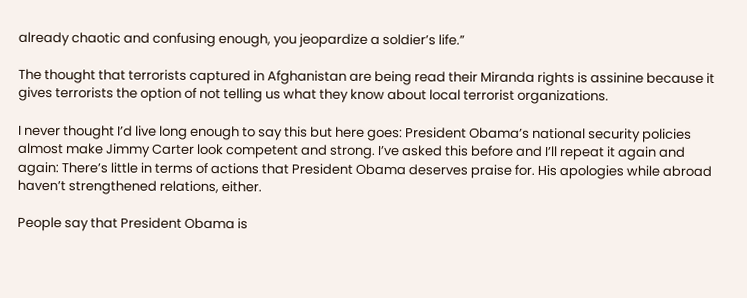already chaotic and confusing enough, you jeopardize a soldier’s life.”

The thought that terrorists captured in Afghanistan are being read their Miranda rights is assinine because it gives terrorists the option of not telling us what they know about local terrorist organizations.

I never thought I’d live long enough to say this but here goes: President Obama’s national security policies almost make Jimmy Carter look competent and strong. I’ve asked this before and I’ll repeat it again and again: There’s little in terms of actions that President Obama deserves praise for. His apologies while abroad haven’t strengthened relations, either.

People say that President Obama is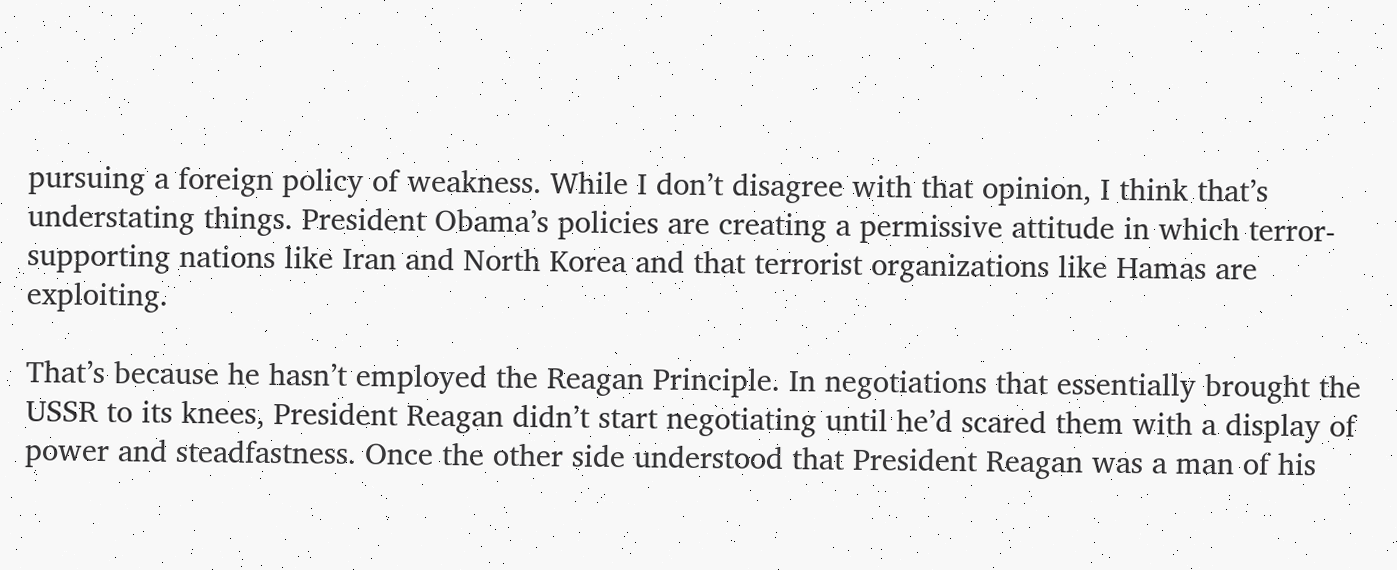pursuing a foreign policy of weakness. While I don’t disagree with that opinion, I think that’s understating things. President Obama’s policies are creating a permissive attitude in which terror-supporting nations like Iran and North Korea and that terrorist organizations like Hamas are exploiting.

That’s because he hasn’t employed the Reagan Principle. In negotiations that essentially brought the USSR to its knees, President Reagan didn’t start negotiating until he’d scared them with a display of power and steadfastness. Once the other side understood that President Reagan was a man of his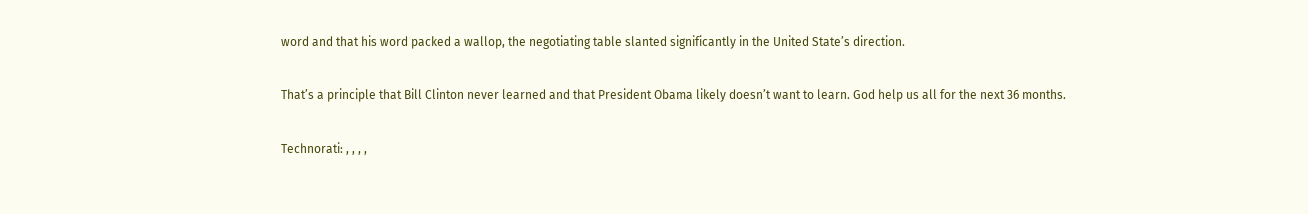word and that his word packed a wallop, the negotiating table slanted significantly in the United State’s direction.

That’s a principle that Bill Clinton never learned and that President Obama likely doesn’t want to learn. God help us all for the next 36 months.

Technorati: , , , ,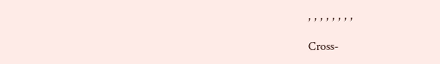, , , , , , , ,

Cross-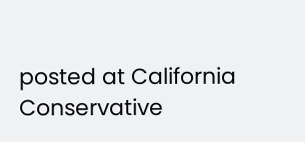posted at California Conservative